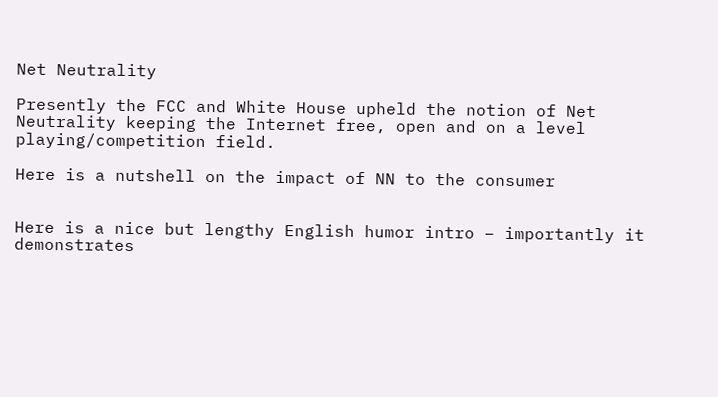Net Neutrality

Presently the FCC and White House upheld the notion of Net Neutrality keeping the Internet free, open and on a level playing/competition field.

Here is a nutshell on the impact of NN to the consumer


Here is a nice but lengthy English humor intro – importantly it demonstrates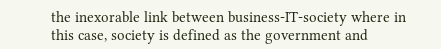the inexorable link between business-IT-society where in this case, society is defined as the government and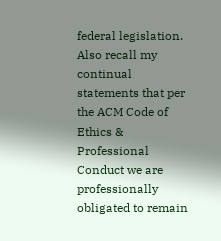federal legislation. Also recall my continual statements that per the ACM Code of Ethics & Professional Conduct we are professionally obligated to remain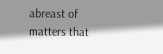abreast of matters that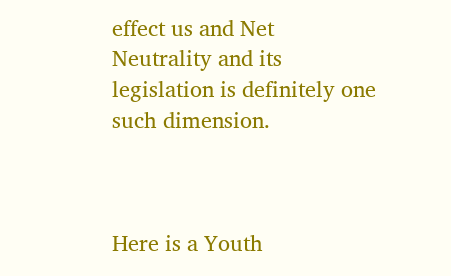effect us and Net Neutrality and its legislation is definitely one such dimension.



Here is a Youth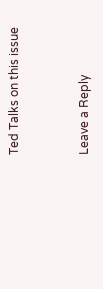Ted Talks on this issue


Leave a Reply